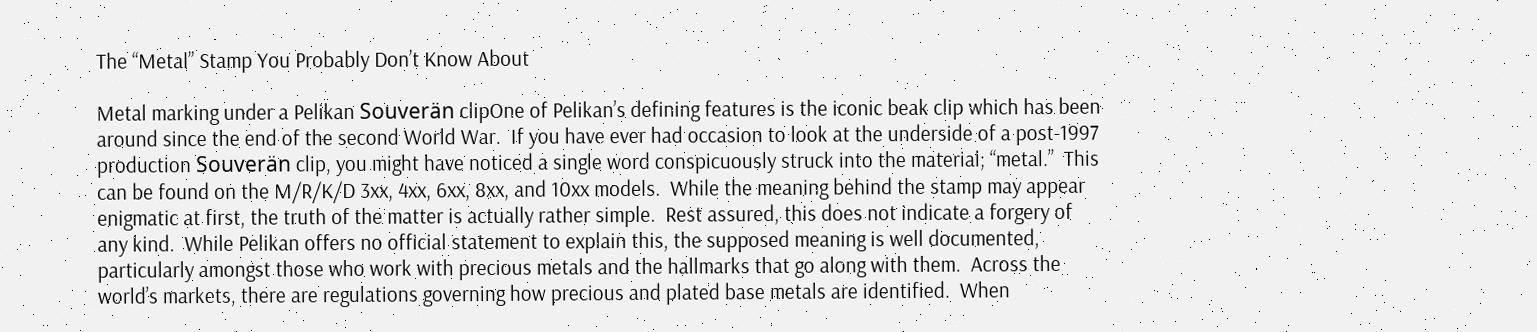The “Metal” Stamp You Probably Don’t Know About

Metal marking under a Pelikan Souverän clipOne of Pelikan’s defining features is the iconic beak clip which has been around since the end of the second World War.  If you have ever had occasion to look at the underside of a post-1997 production Souverän clip, you might have noticed a single word conspicuously struck into the material; “metal.”  This can be found on the M/R/K/D 3xx, 4xx, 6xx, 8xx, and 10xx models.  While the meaning behind the stamp may appear enigmatic at first, the truth of the matter is actually rather simple.  Rest assured, this does not indicate a forgery of any kind.  While Pelikan offers no official statement to explain this, the supposed meaning is well documented, particularly amongst those who work with precious metals and the hallmarks that go along with them.  Across the world’s markets, there are regulations governing how precious and plated base metals are identified.  When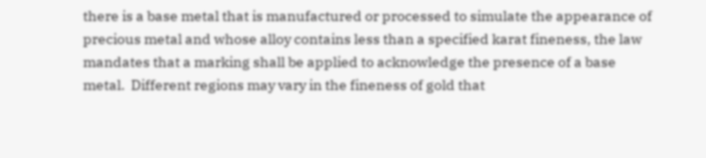there is a base metal that is manufactured or processed to simulate the appearance of precious metal and whose alloy contains less than a specified karat fineness, the law mandates that a marking shall be applied to acknowledge the presence of a base metal.  Different regions may vary in the fineness of gold that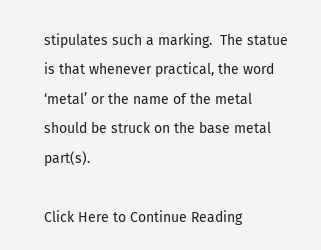stipulates such a marking.  The statue is that whenever practical, the word ‘metal’ or the name of the metal should be struck on the base metal part(s).

Click Here to Continue Reading